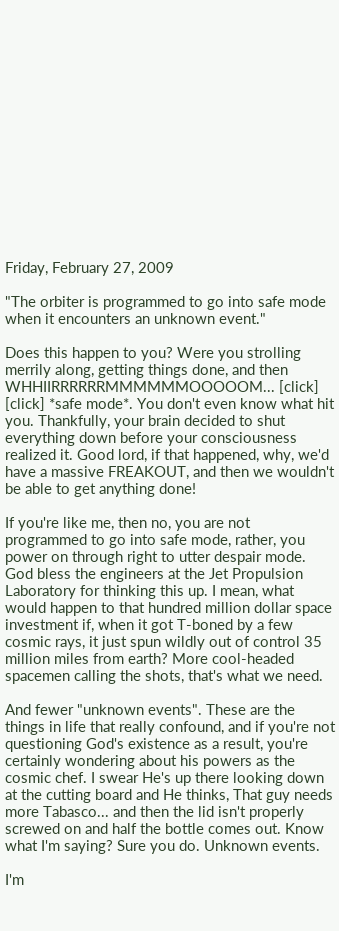Friday, February 27, 2009

"The orbiter is programmed to go into safe mode when it encounters an unknown event."

Does this happen to you? Were you strolling merrily along, getting things done, and then WHHIIRRRRRRMMMMMMOOOOOM... [click] [click] *safe mode*. You don't even know what hit you. Thankfully, your brain decided to shut everything down before your consciousness realized it. Good lord, if that happened, why, we'd have a massive FREAKOUT, and then we wouldn't be able to get anything done!

If you're like me, then no, you are not programmed to go into safe mode, rather, you power on through right to utter despair mode. God bless the engineers at the Jet Propulsion Laboratory for thinking this up. I mean, what would happen to that hundred million dollar space investment if, when it got T-boned by a few cosmic rays, it just spun wildly out of control 35 million miles from earth? More cool-headed spacemen calling the shots, that's what we need.

And fewer "unknown events". These are the things in life that really confound, and if you're not questioning God's existence as a result, you're certainly wondering about his powers as the cosmic chef. I swear He's up there looking down at the cutting board and He thinks, That guy needs more Tabasco... and then the lid isn't properly screwed on and half the bottle comes out. Know what I'm saying? Sure you do. Unknown events.

I'm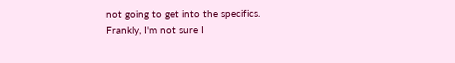not going to get into the specifics. Frankly, I'm not sure I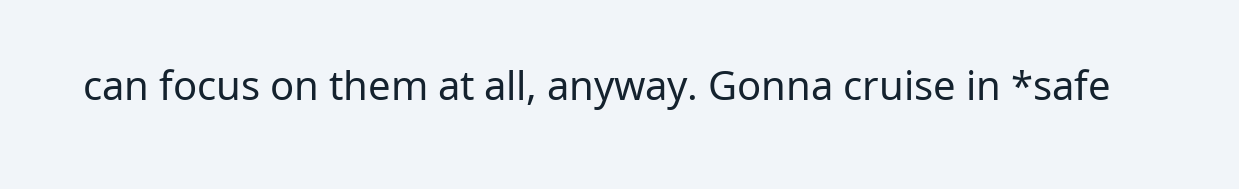can focus on them at all, anyway. Gonna cruise in *safe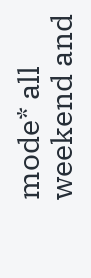mode* all weekend and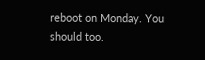reboot on Monday. You should too.